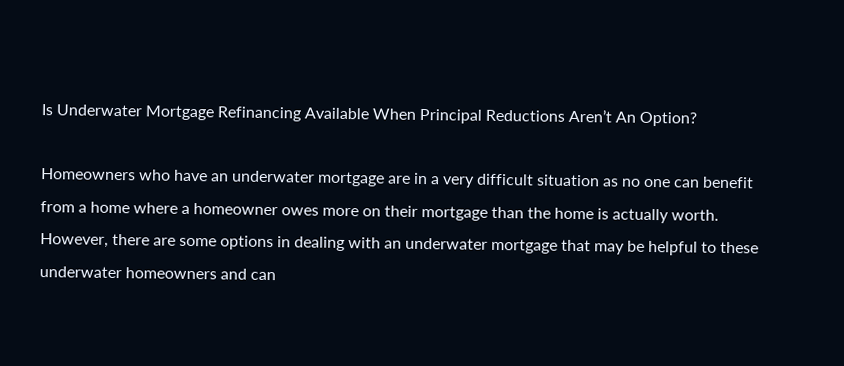Is Underwater Mortgage Refinancing Available When Principal Reductions Aren’t An Option?

Homeowners who have an underwater mortgage are in a very difficult situation as no one can benefit from a home where a homeowner owes more on their mortgage than the home is actually worth. However, there are some options in dealing with an underwater mortgage that may be helpful to these underwater homeowners and can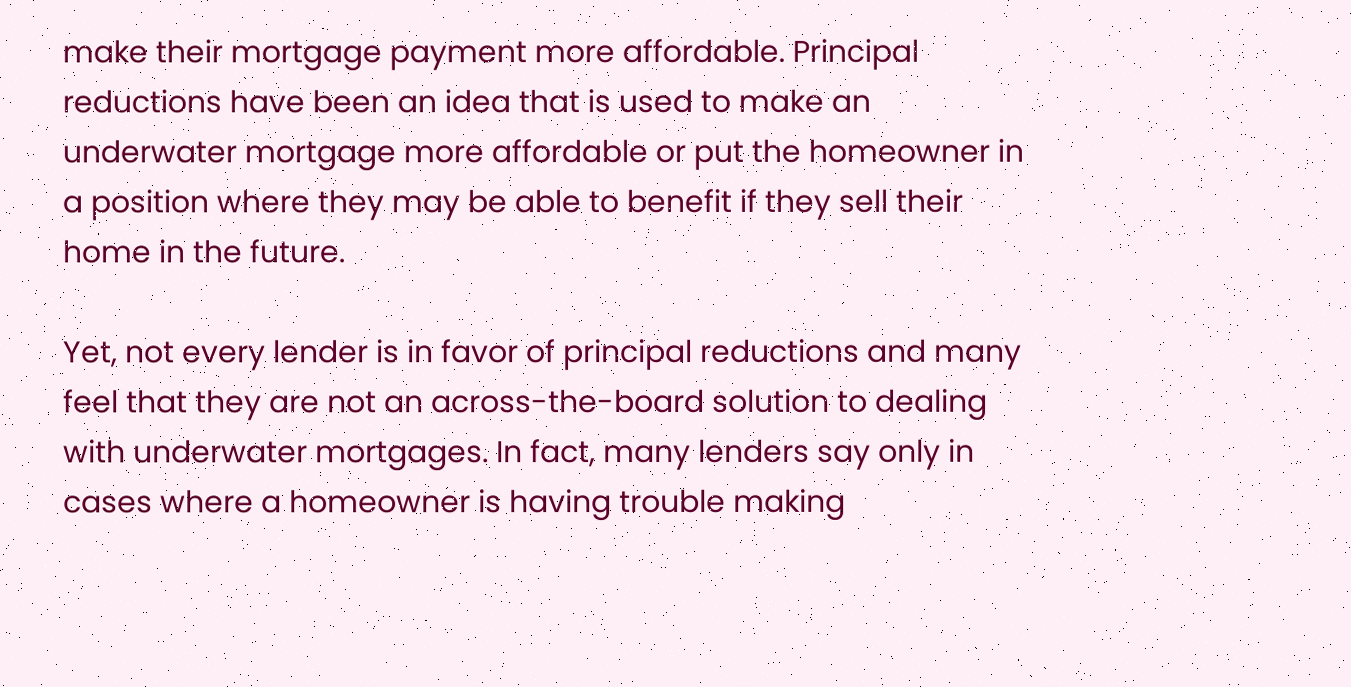make their mortgage payment more affordable. Principal reductions have been an idea that is used to make an underwater mortgage more affordable or put the homeowner in a position where they may be able to benefit if they sell their home in the future.

Yet, not every lender is in favor of principal reductions and many feel that they are not an across-the-board solution to dealing with underwater mortgages. In fact, many lenders say only in cases where a homeowner is having trouble making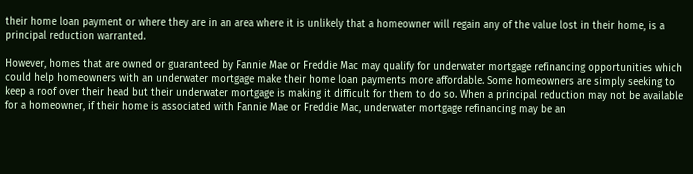their home loan payment or where they are in an area where it is unlikely that a homeowner will regain any of the value lost in their home, is a principal reduction warranted.

However, homes that are owned or guaranteed by Fannie Mae or Freddie Mac may qualify for underwater mortgage refinancing opportunities which could help homeowners with an underwater mortgage make their home loan payments more affordable. Some homeowners are simply seeking to keep a roof over their head but their underwater mortgage is making it difficult for them to do so. When a principal reduction may not be available for a homeowner, if their home is associated with Fannie Mae or Freddie Mac, underwater mortgage refinancing may be an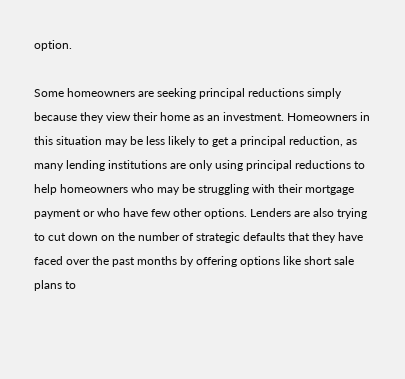option.

Some homeowners are seeking principal reductions simply because they view their home as an investment. Homeowners in this situation may be less likely to get a principal reduction, as many lending institutions are only using principal reductions to help homeowners who may be struggling with their mortgage payment or who have few other options. Lenders are also trying to cut down on the number of strategic defaults that they have faced over the past months by offering options like short sale plans to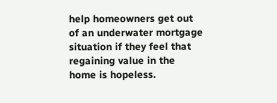help homeowners get out of an underwater mortgage situation if they feel that regaining value in the home is hopeless.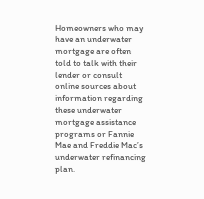Homeowners who may have an underwater mortgage are often told to talk with their lender or consult online sources about information regarding these underwater mortgage assistance programs or Fannie Mae and Freddie Mac’s underwater refinancing plan.